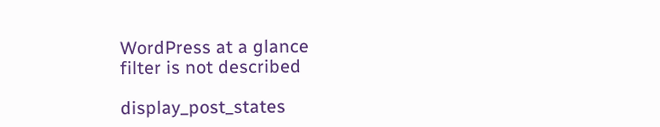WordPress at a glance
filter is not described

display_post_states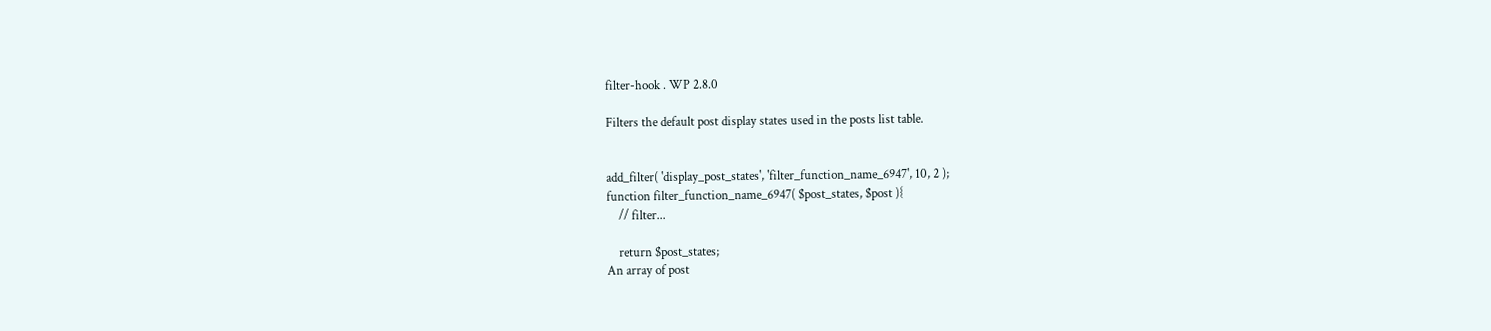filter-hook . WP 2.8.0

Filters the default post display states used in the posts list table.


add_filter( 'display_post_states', 'filter_function_name_6947', 10, 2 );
function filter_function_name_6947( $post_states, $post ){
    // filter...

    return $post_states;
An array of post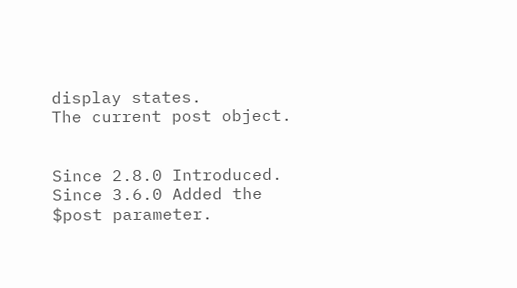display states.
The current post object.


Since 2.8.0 Introduced.
Since 3.6.0 Added the $post parameter.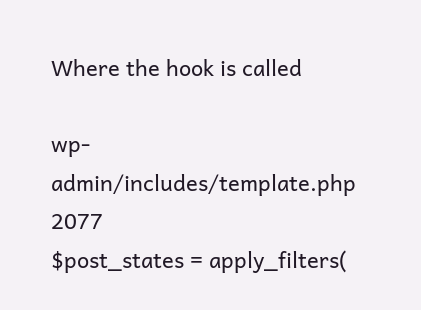Where the hook is called

wp-admin/includes/template.php 2077
$post_states = apply_filters(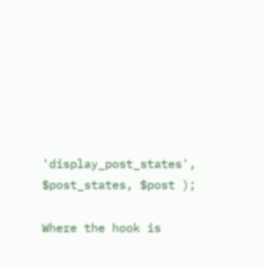'display_post_states', $post_states, $post );

Where the hook is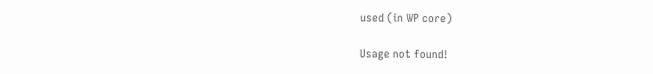used (in WP core)

Usage not found!